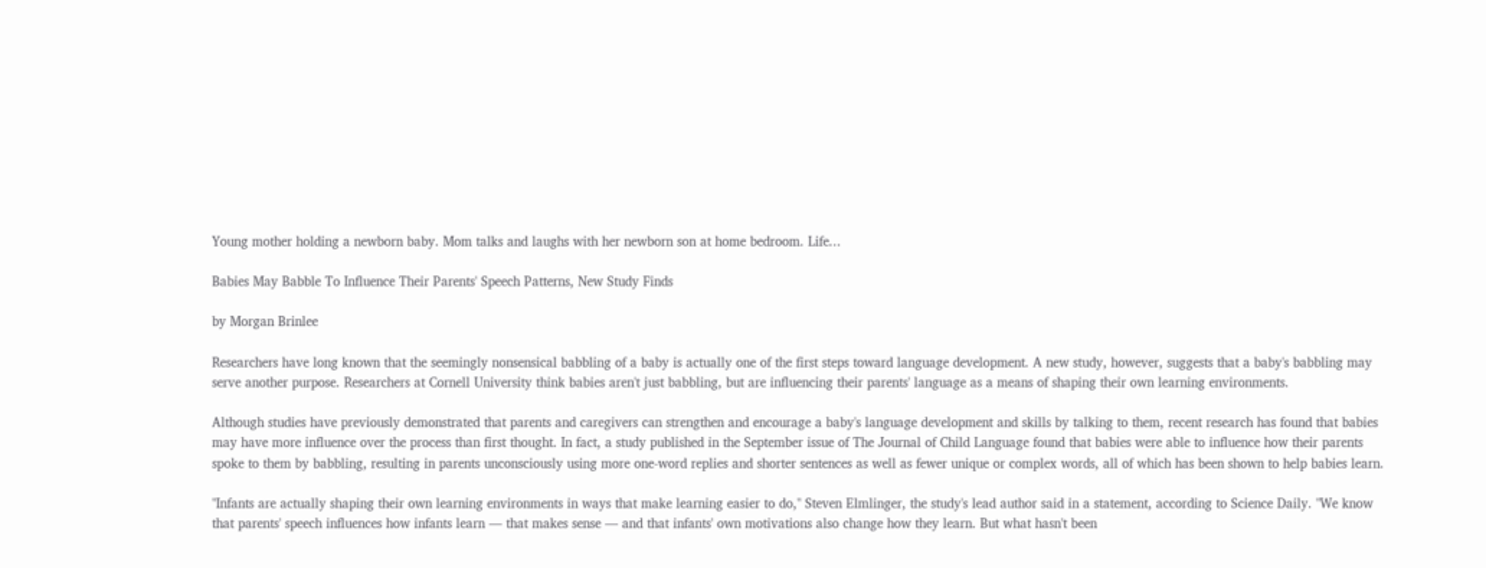Young mother holding a newborn baby. Mom talks and laughs with her newborn son at home bedroom. Life...

Babies May Babble To Influence Their Parents' Speech Patterns, New Study Finds

by Morgan Brinlee

Researchers have long known that the seemingly nonsensical babbling of a baby is actually one of the first steps toward language development. A new study, however, suggests that a baby's babbling may serve another purpose. Researchers at Cornell University think babies aren't just babbling, but are influencing their parents' language as a means of shaping their own learning environments.

Although studies have previously demonstrated that parents and caregivers can strengthen and encourage a baby's language development and skills by talking to them, recent research has found that babies may have more influence over the process than first thought. In fact, a study published in the September issue of The Journal of Child Language found that babies were able to influence how their parents spoke to them by babbling, resulting in parents unconsciously using more one-word replies and shorter sentences as well as fewer unique or complex words, all of which has been shown to help babies learn.

"Infants are actually shaping their own learning environments in ways that make learning easier to do," Steven Elmlinger, the study's lead author said in a statement, according to Science Daily. "We know that parents' speech influences how infants learn — that makes sense — and that infants' own motivations also change how they learn. But what hasn't been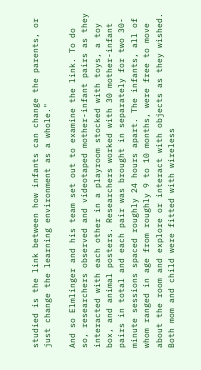studied is the link between how infants can change the parents, or just change the learning environment as a whole."

And so Elmlinger and his team set out to examine the link. To do so, researchers observed and videotaped mother-infant pairs as they interacted with each other in a playroom stocked with toys, a toy box, and animal posters. Researchers worked with 30 mother-infant pairs in total and each pair was brought in separately for two 30-minute sessions spaced roughly 24 hours apart. The infants, all of whom ranged in age from roughly 9 to 10 months, were free to move about the room and explore or interact with objects as they wished. Both mom and child were fitted with wireless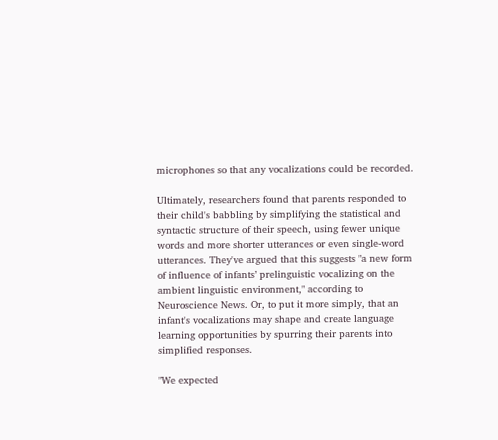microphones so that any vocalizations could be recorded.

Ultimately, researchers found that parents responded to their child's babbling by simplifying the statistical and syntactic structure of their speech, using fewer unique words and more shorter utterances or even single-word utterances. They've argued that this suggests "a new form of influence of infants’ prelinguistic vocalizing on the ambient linguistic environment," according to Neuroscience News. Or, to put it more simply, that an infant's vocalizations may shape and create language learning opportunities by spurring their parents into simplified responses.

"We expected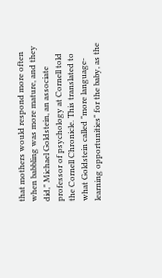that mothers would respond more often when babbling was more mature, and they did," Michael Goldstein, an associate professor of psychology at Cornell told the Cornell Chronicle. This translated to what Goldstein called "more language-learning opportunities" for the baby, as the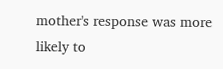mother's response was more likely to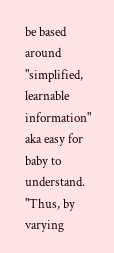be based around "simplified, learnable information" aka easy for baby to understand. "Thus, by varying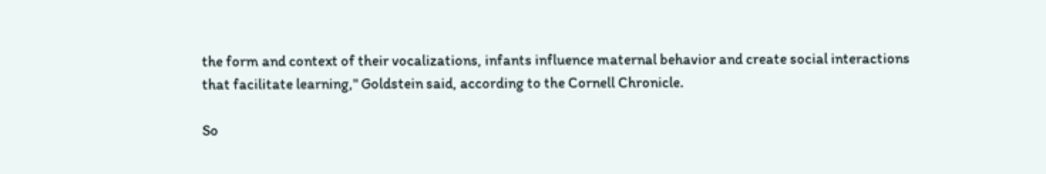the form and context of their vocalizations, infants influence maternal behavior and create social interactions that facilitate learning," Goldstein said, according to the Cornell Chronicle.

So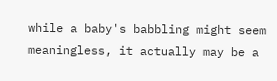while a baby's babbling might seem meaningless, it actually may be a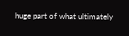huge part of what ultimately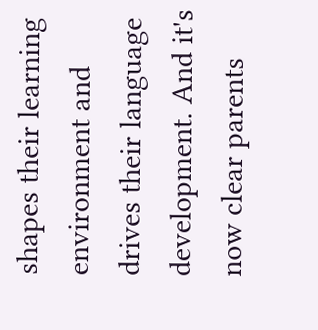shapes their learning environment and drives their language development. And it's now clear parents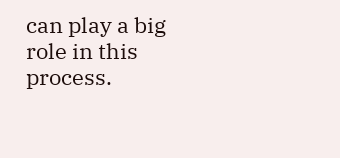can play a big role in this process.